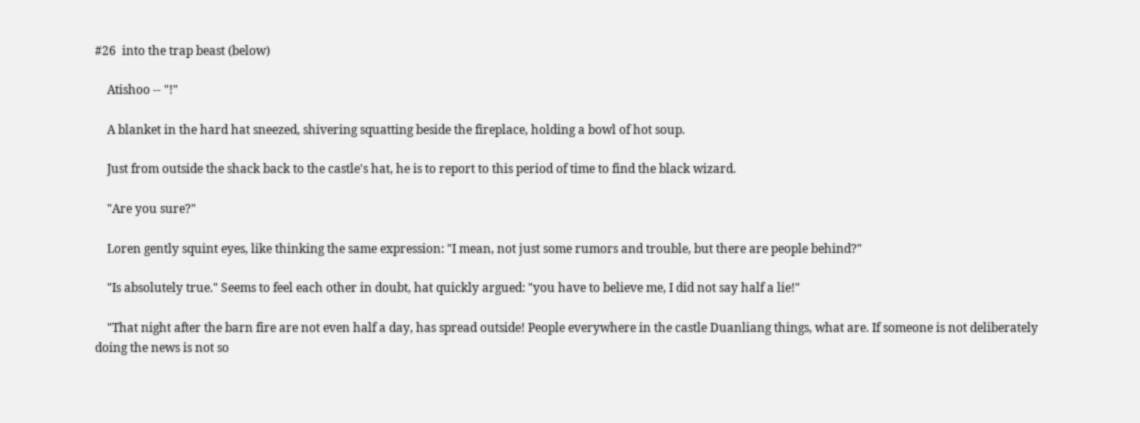#26  into the trap beast (below)

    Atishoo -- "!"

    A blanket in the hard hat sneezed, shivering squatting beside the fireplace, holding a bowl of hot soup.

    Just from outside the shack back to the castle's hat, he is to report to this period of time to find the black wizard.

    "Are you sure?"

    Loren gently squint eyes, like thinking the same expression: "I mean, not just some rumors and trouble, but there are people behind?"

    "Is absolutely true." Seems to feel each other in doubt, hat quickly argued: "you have to believe me, I did not say half a lie!"

    "That night after the barn fire are not even half a day, has spread outside! People everywhere in the castle Duanliang things, what are. If someone is not deliberately doing the news is not so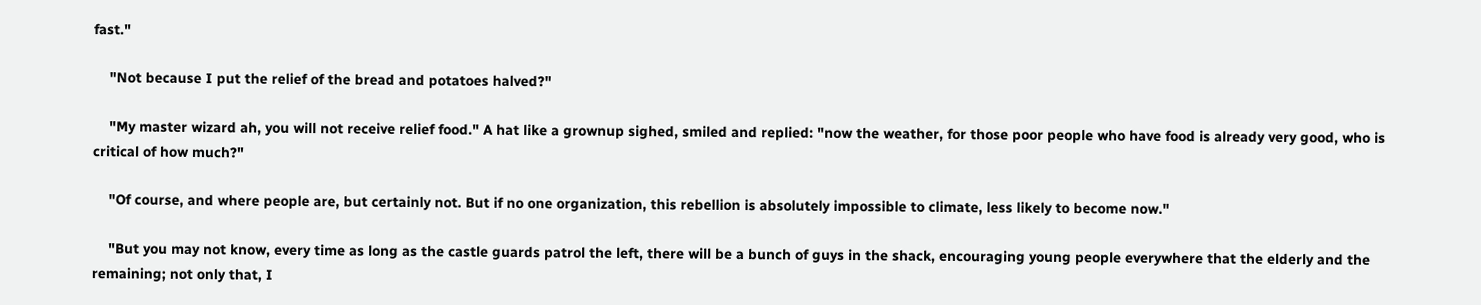fast."

    "Not because I put the relief of the bread and potatoes halved?"

    "My master wizard ah, you will not receive relief food." A hat like a grownup sighed, smiled and replied: "now the weather, for those poor people who have food is already very good, who is critical of how much?"

    "Of course, and where people are, but certainly not. But if no one organization, this rebellion is absolutely impossible to climate, less likely to become now."

    "But you may not know, every time as long as the castle guards patrol the left, there will be a bunch of guys in the shack, encouraging young people everywhere that the elderly and the remaining; not only that, I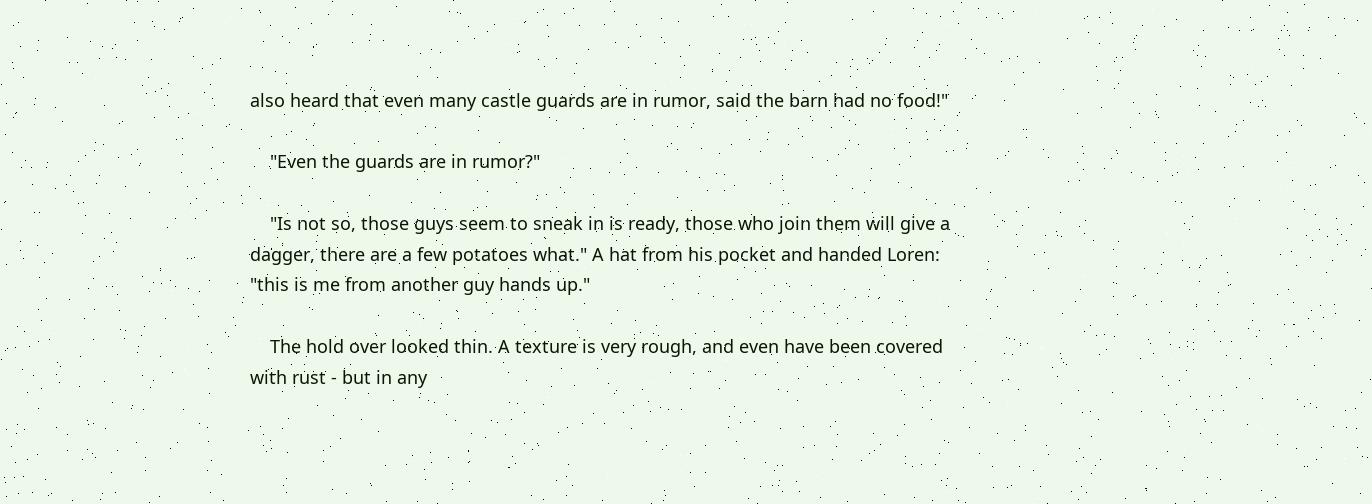also heard that even many castle guards are in rumor, said the barn had no food!"

    "Even the guards are in rumor?"

    "Is not so, those guys seem to sneak in is ready, those who join them will give a dagger, there are a few potatoes what." A hat from his pocket and handed Loren: "this is me from another guy hands up."

    The hold over looked thin. A texture is very rough, and even have been covered with rust - but in any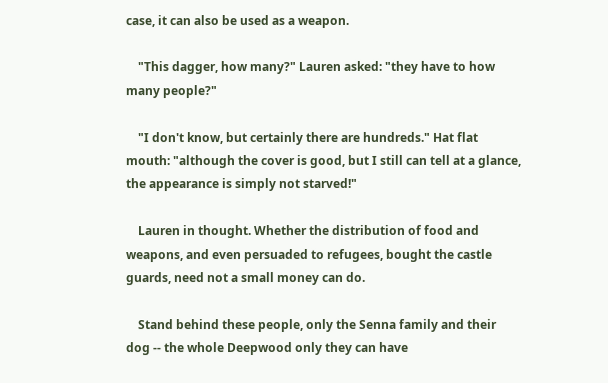case, it can also be used as a weapon.

    "This dagger, how many?" Lauren asked: "they have to how many people?"

    "I don't know, but certainly there are hundreds." Hat flat mouth: "although the cover is good, but I still can tell at a glance, the appearance is simply not starved!"

    Lauren in thought. Whether the distribution of food and weapons, and even persuaded to refugees, bought the castle guards, need not a small money can do.

    Stand behind these people, only the Senna family and their dog -- the whole Deepwood only they can have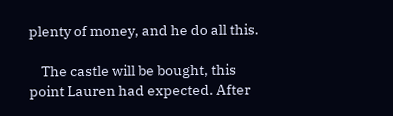plenty of money, and he do all this.

    The castle will be bought, this point Lauren had expected. After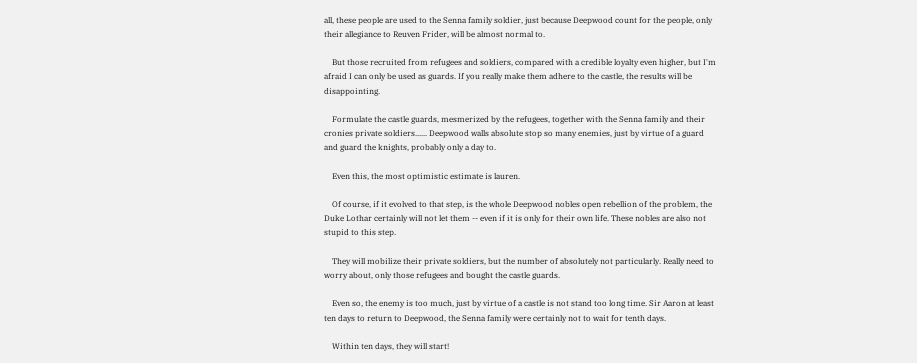all, these people are used to the Senna family soldier, just because Deepwood count for the people, only their allegiance to Reuven Frider, will be almost normal to.

    But those recruited from refugees and soldiers, compared with a credible loyalty even higher, but I'm afraid I can only be used as guards. If you really make them adhere to the castle, the results will be disappointing.

    Formulate the castle guards, mesmerized by the refugees, together with the Senna family and their cronies private soldiers...... Deepwood walls absolute stop so many enemies, just by virtue of a guard and guard the knights, probably only a day to.

    Even this, the most optimistic estimate is lauren.

    Of course, if it evolved to that step, is the whole Deepwood nobles open rebellion of the problem, the Duke Lothar certainly will not let them -- even if it is only for their own life. These nobles are also not stupid to this step.

    They will mobilize their private soldiers, but the number of absolutely not particularly. Really need to worry about, only those refugees and bought the castle guards.

    Even so, the enemy is too much, just by virtue of a castle is not stand too long time. Sir Aaron at least ten days to return to Deepwood, the Senna family were certainly not to wait for tenth days.

    Within ten days, they will start!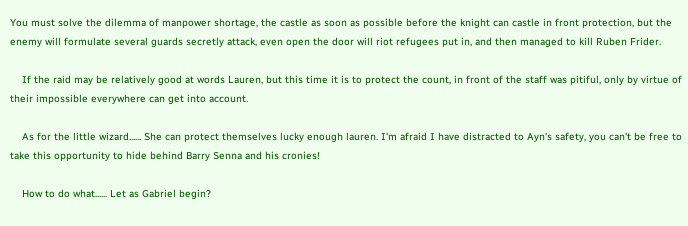You must solve the dilemma of manpower shortage, the castle as soon as possible before the knight can castle in front protection, but the enemy will formulate several guards secretly attack, even open the door will riot refugees put in, and then managed to kill Ruben Frider.

    If the raid may be relatively good at words Lauren, but this time it is to protect the count, in front of the staff was pitiful, only by virtue of their impossible everywhere can get into account.

    As for the little wizard...... She can protect themselves lucky enough lauren. I'm afraid I have distracted to Ayn's safety, you can't be free to take this opportunity to hide behind Barry Senna and his cronies!

    How to do what...... Let as Gabriel begin?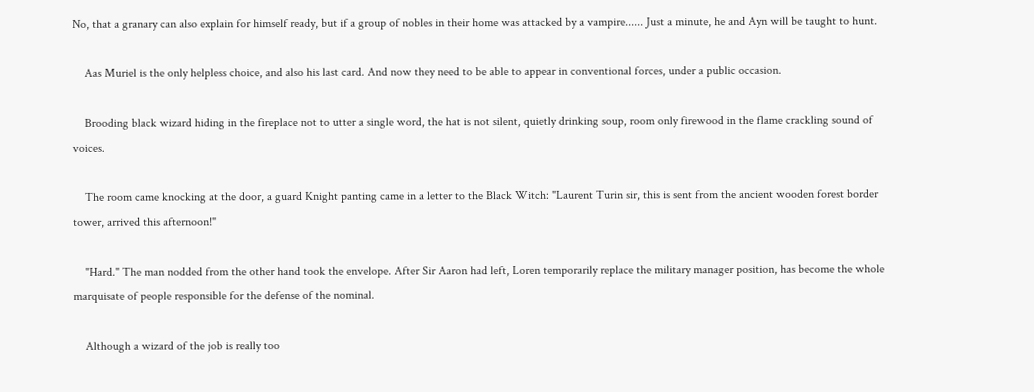No, that a granary can also explain for himself ready, but if a group of nobles in their home was attacked by a vampire...... Just a minute, he and Ayn will be taught to hunt.

    Aas Muriel is the only helpless choice, and also his last card. And now they need to be able to appear in conventional forces, under a public occasion.

    Brooding black wizard hiding in the fireplace not to utter a single word, the hat is not silent, quietly drinking soup, room only firewood in the flame crackling sound of voices.

    The room came knocking at the door, a guard Knight panting came in a letter to the Black Witch: "Laurent Turin sir, this is sent from the ancient wooden forest border tower, arrived this afternoon!"

    "Hard." The man nodded from the other hand took the envelope. After Sir Aaron had left, Loren temporarily replace the military manager position, has become the whole marquisate of people responsible for the defense of the nominal.

    Although a wizard of the job is really too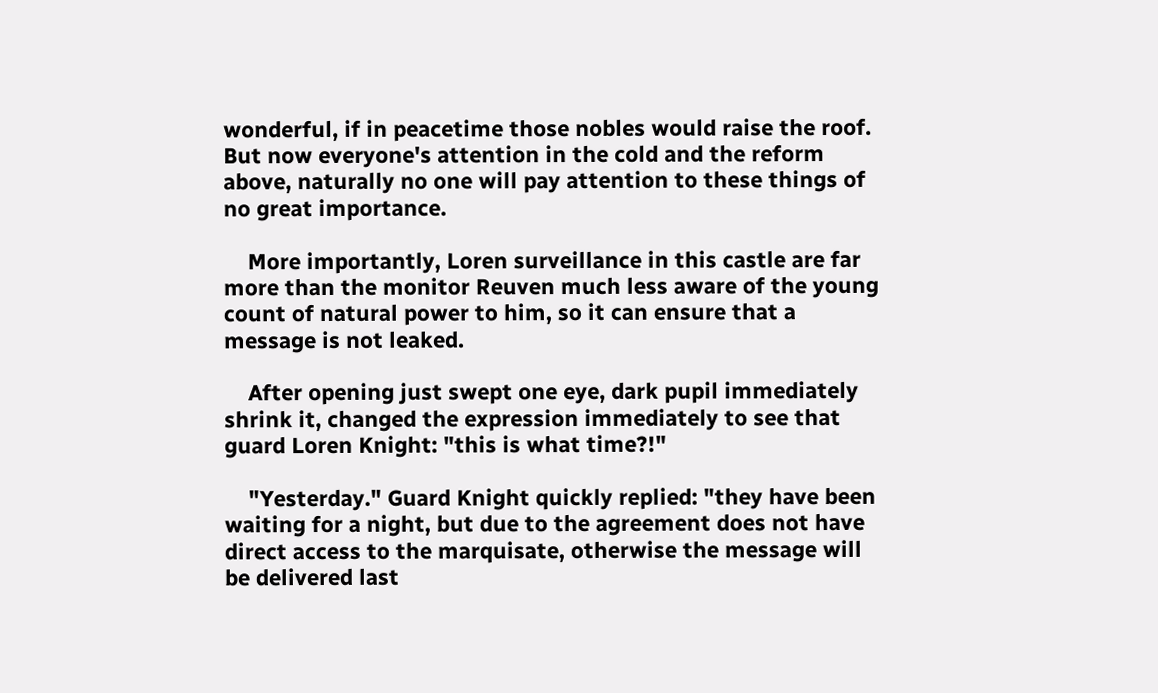wonderful, if in peacetime those nobles would raise the roof. But now everyone's attention in the cold and the reform above, naturally no one will pay attention to these things of no great importance.

    More importantly, Loren surveillance in this castle are far more than the monitor Reuven much less aware of the young count of natural power to him, so it can ensure that a message is not leaked.

    After opening just swept one eye, dark pupil immediately shrink it, changed the expression immediately to see that guard Loren Knight: "this is what time?!"

    "Yesterday." Guard Knight quickly replied: "they have been waiting for a night, but due to the agreement does not have direct access to the marquisate, otherwise the message will be delivered last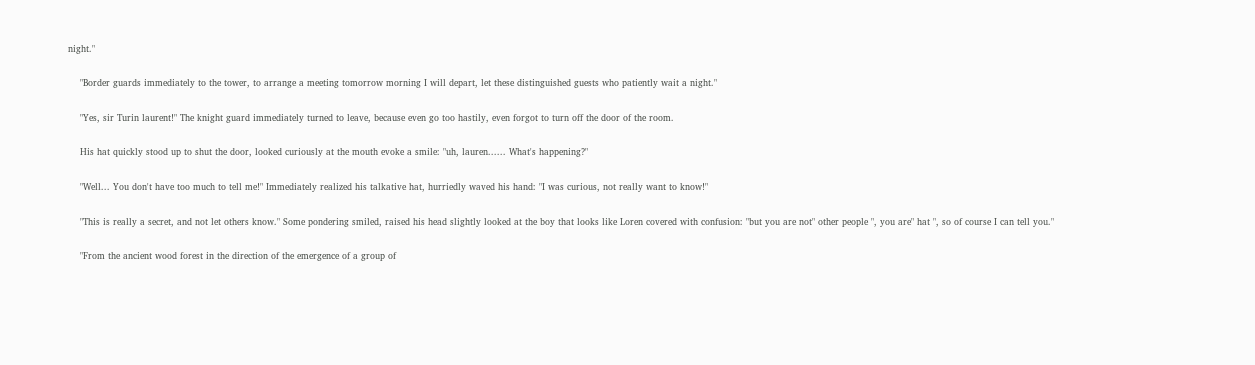night."

    "Border guards immediately to the tower, to arrange a meeting tomorrow morning I will depart, let these distinguished guests who patiently wait a night."

    "Yes, sir Turin laurent!" The knight guard immediately turned to leave, because even go too hastily, even forgot to turn off the door of the room.

    His hat quickly stood up to shut the door, looked curiously at the mouth evoke a smile: "uh, lauren...... What's happening?"

    "Well... You don't have too much to tell me!" Immediately realized his talkative hat, hurriedly waved his hand: "I was curious, not really want to know!"

    "This is really a secret, and not let others know." Some pondering smiled, raised his head slightly looked at the boy that looks like Loren covered with confusion: "but you are not" other people ", you are" hat ", so of course I can tell you."

    "From the ancient wood forest in the direction of the emergence of a group of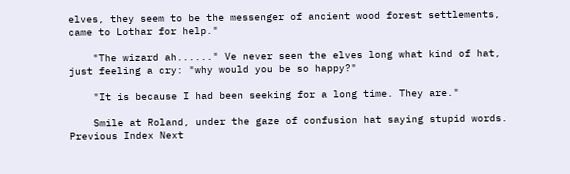elves, they seem to be the messenger of ancient wood forest settlements, came to Lothar for help."

    "The wizard ah......" Ve never seen the elves long what kind of hat, just feeling a cry: "why would you be so happy?"

    "It is because I had been seeking for a long time. They are."

    Smile at Roland, under the gaze of confusion hat saying stupid words.
Previous Index Next